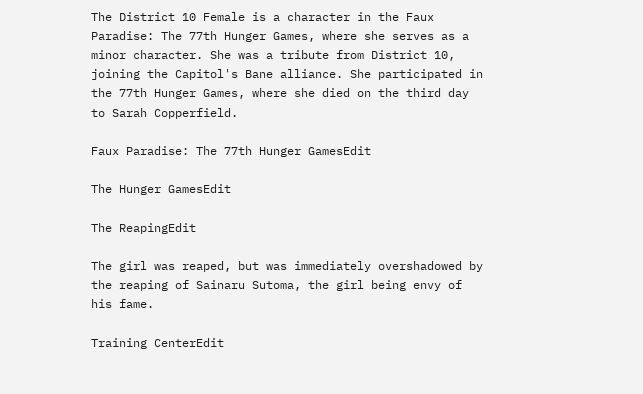The District 10 Female is a character in the Faux Paradise: The 77th Hunger Games, where she serves as a minor character. She was a tribute from District 10, joining the Capitol's Bane alliance. She participated in the 77th Hunger Games, where she died on the third day to Sarah Copperfield.

Faux Paradise: The 77th Hunger GamesEdit

The Hunger GamesEdit

The ReapingEdit

The girl was reaped, but was immediately overshadowed by the reaping of Sainaru Sutoma, the girl being envy of his fame.

Training CenterEdit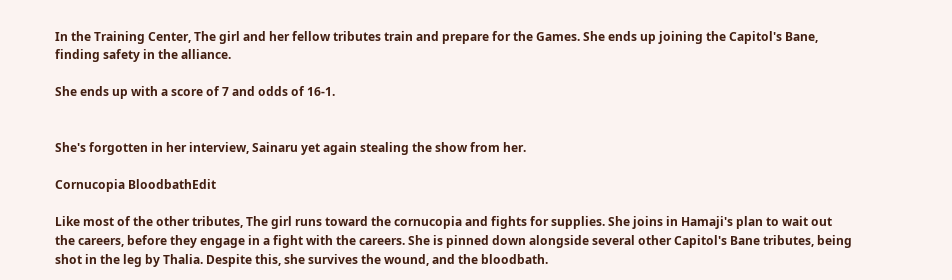In the Training Center, The girl and her fellow tributes train and prepare for the Games. She ends up joining the Capitol's Bane, finding safety in the alliance.

She ends up with a score of 7 and odds of 16-1.


She's forgotten in her interview, Sainaru yet again stealing the show from her.

Cornucopia BloodbathEdit

Like most of the other tributes, The girl runs toward the cornucopia and fights for supplies. She joins in Hamaji's plan to wait out the careers, before they engage in a fight with the careers. She is pinned down alongside several other Capitol's Bane tributes, being shot in the leg by Thalia. Despite this, she survives the wound, and the bloodbath.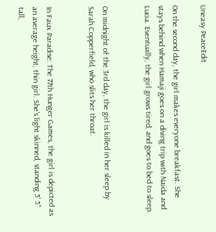Uneasy PeaceEdit

On the second day, the girl makes everyone breakfast. She stays behind when Hamaji goes on a diving trip with Naida and Lucia. Eventually, the girl grows tired, and goes to bed to sleep.


On midnight of the 3rd day, the girl is killed in her sleep by Sarah Copperfield, who slits her throat.


In Faux Paradise: The 77th Hunger Games, the girl is depicted as an average height, thin girl. She's light skinned, standing 5' 5" tall,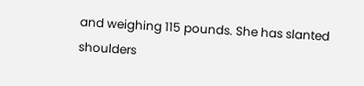and weighing 115 pounds. She has slanted shoulders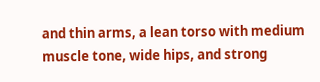and thin arms, a lean torso with medium muscle tone, wide hips, and strong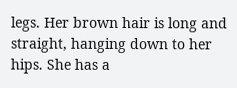legs. Her brown hair is long and straight, hanging down to her hips. She has a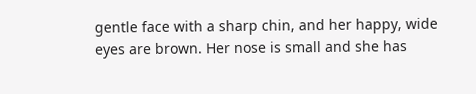gentle face with a sharp chin, and her happy, wide eyes are brown. Her nose is small and she has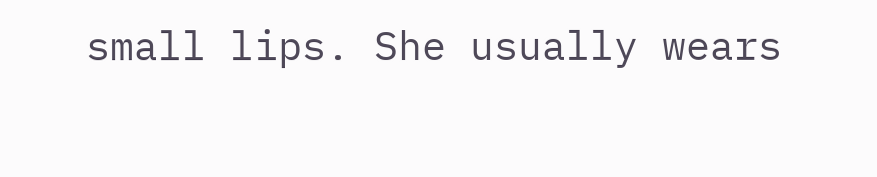small lips. She usually wears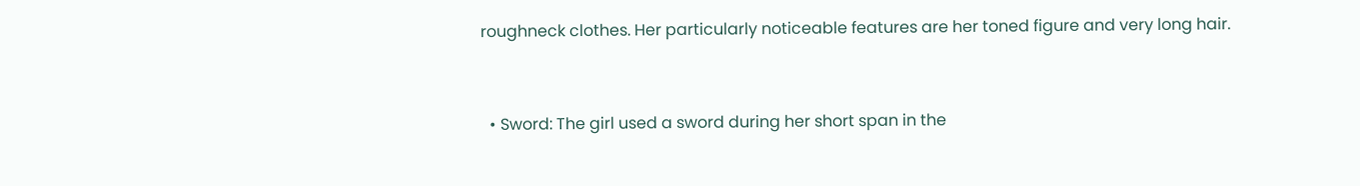roughneck clothes. Her particularly noticeable features are her toned figure and very long hair.


  • Sword: The girl used a sword during her short span in the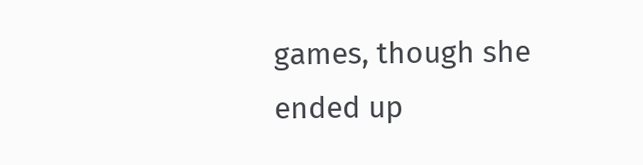games, though she ended up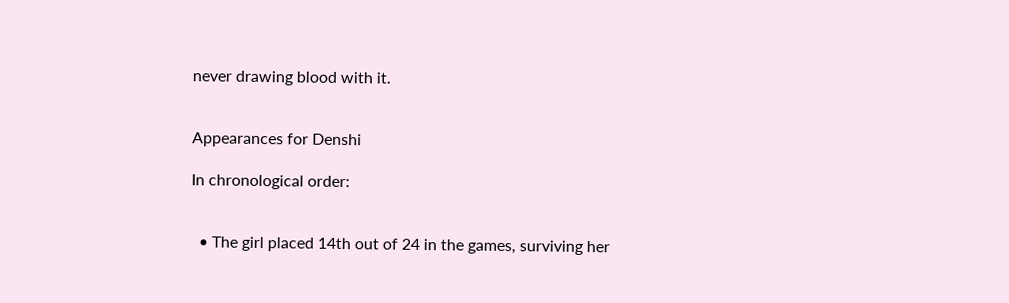never drawing blood with it.


Appearances for Denshi

In chronological order:


  • The girl placed 14th out of 24 in the games, surviving her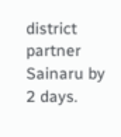district partner Sainaru by 2 days.